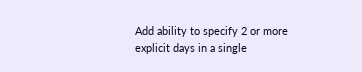Add ability to specify 2 or more explicit days in a single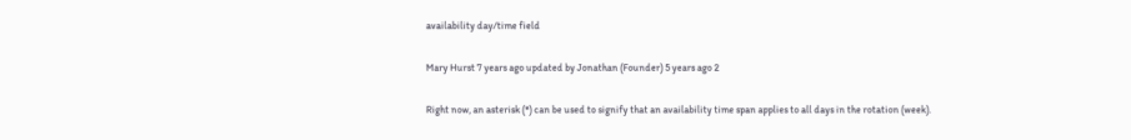availability day/time field

Mary Hurst 7 years ago updated by Jonathan (Founder) 5 years ago 2

Right now, an asterisk (*) can be used to signify that an availability time span applies to all days in the rotation (week).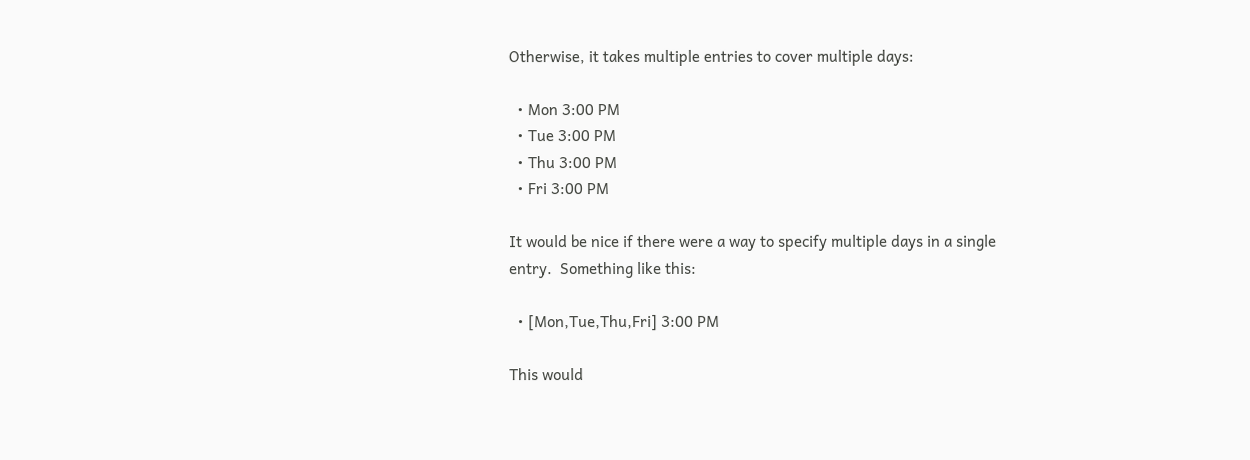Otherwise, it takes multiple entries to cover multiple days:

  • Mon 3:00 PM
  • Tue 3:00 PM
  • Thu 3:00 PM
  • Fri 3:00 PM

It would be nice if there were a way to specify multiple days in a single entry.  Something like this:

  • [Mon,Tue,Thu,Fri] 3:00 PM

This would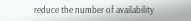reduce the number of availability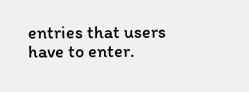entries that users have to enter.